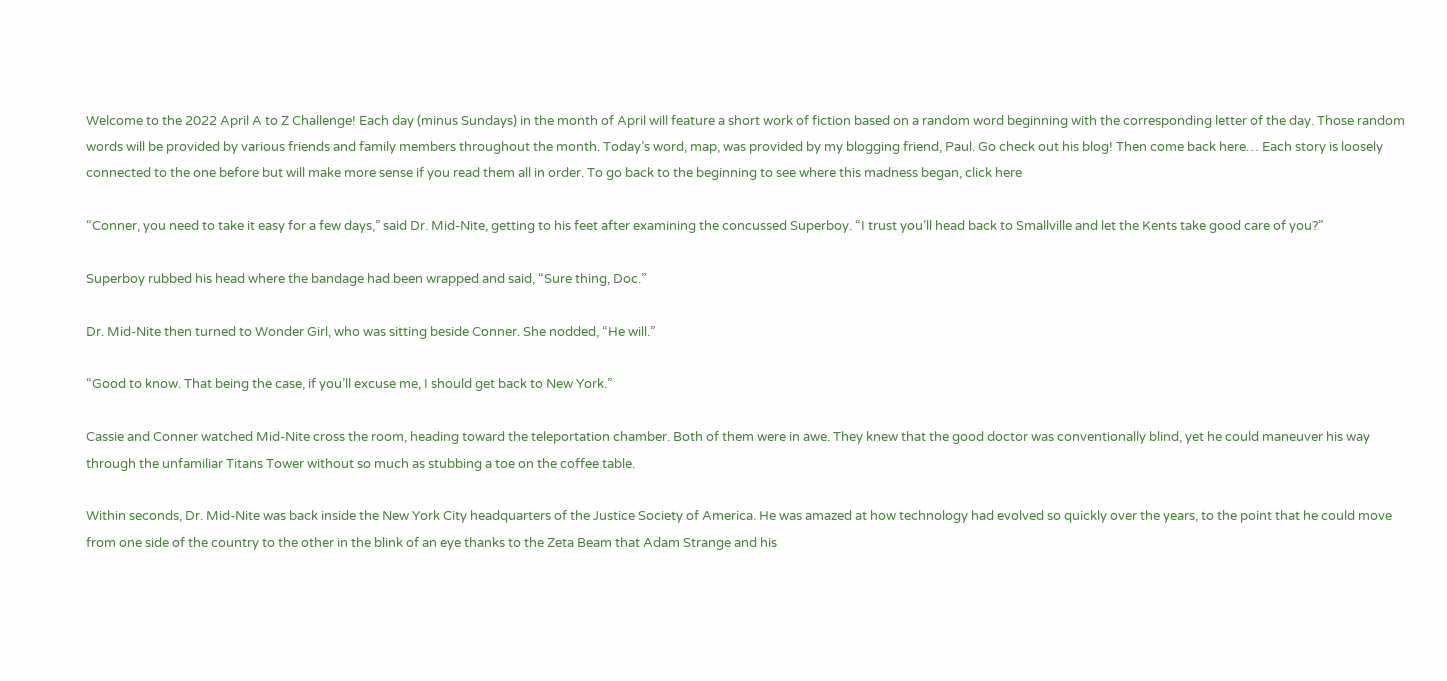Welcome to the 2022 April A to Z Challenge! Each day (minus Sundays) in the month of April will feature a short work of fiction based on a random word beginning with the corresponding letter of the day. Those random words will be provided by various friends and family members throughout the month. Today’s word, map, was provided by my blogging friend, Paul. Go check out his blog! Then come back here… Each story is loosely connected to the one before but will make more sense if you read them all in order. To go back to the beginning to see where this madness began, click here

“Conner, you need to take it easy for a few days,” said Dr. Mid-Nite, getting to his feet after examining the concussed Superboy. “I trust you’ll head back to Smallville and let the Kents take good care of you?”

Superboy rubbed his head where the bandage had been wrapped and said, “Sure thing, Doc.”

Dr. Mid-Nite then turned to Wonder Girl, who was sitting beside Conner. She nodded, “He will.”

“Good to know. That being the case, if you’ll excuse me, I should get back to New York.”

Cassie and Conner watched Mid-Nite cross the room, heading toward the teleportation chamber. Both of them were in awe. They knew that the good doctor was conventionally blind, yet he could maneuver his way through the unfamiliar Titans Tower without so much as stubbing a toe on the coffee table.

Within seconds, Dr. Mid-Nite was back inside the New York City headquarters of the Justice Society of America. He was amazed at how technology had evolved so quickly over the years, to the point that he could move from one side of the country to the other in the blink of an eye thanks to the Zeta Beam that Adam Strange and his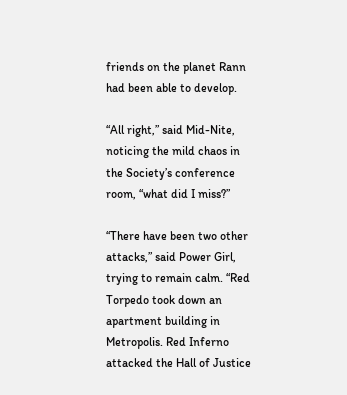friends on the planet Rann had been able to develop.

“All right,” said Mid-Nite, noticing the mild chaos in the Society’s conference room, “what did I miss?”

“There have been two other attacks,” said Power Girl, trying to remain calm. “Red Torpedo took down an apartment building in Metropolis. Red Inferno attacked the Hall of Justice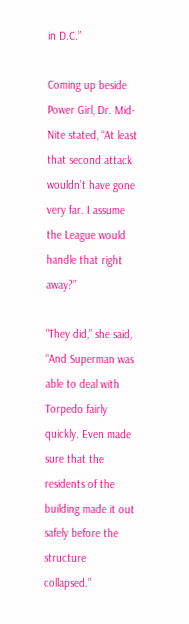in D.C.”

Coming up beside Power Girl, Dr. Mid-Nite stated, “At least that second attack wouldn’t have gone very far. I assume the League would handle that right away?”

“They did,” she said, “And Superman was able to deal with Torpedo fairly quickly. Even made sure that the residents of the building made it out safely before the structure collapsed.”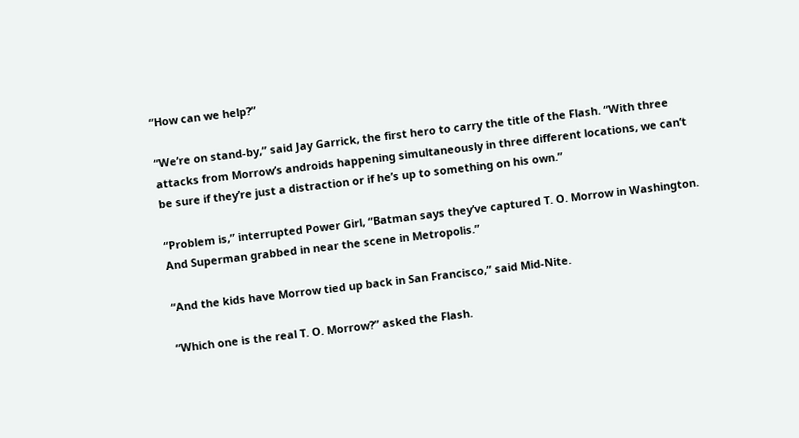“How can we help?”

“We’re on stand-by,” said Jay Garrick, the first hero to carry the title of the Flash. “With three attacks from Morrow’s androids happening simultaneously in three different locations, we can’t be sure if they’re just a distraction or if he’s up to something on his own.”

“Problem is,” interrupted Power Girl, “Batman says they’ve captured T. O. Morrow in Washington. And Superman grabbed in near the scene in Metropolis.”

“And the kids have Morrow tied up back in San Francisco,” said Mid-Nite.

“Which one is the real T. O. Morrow?” asked the Flash.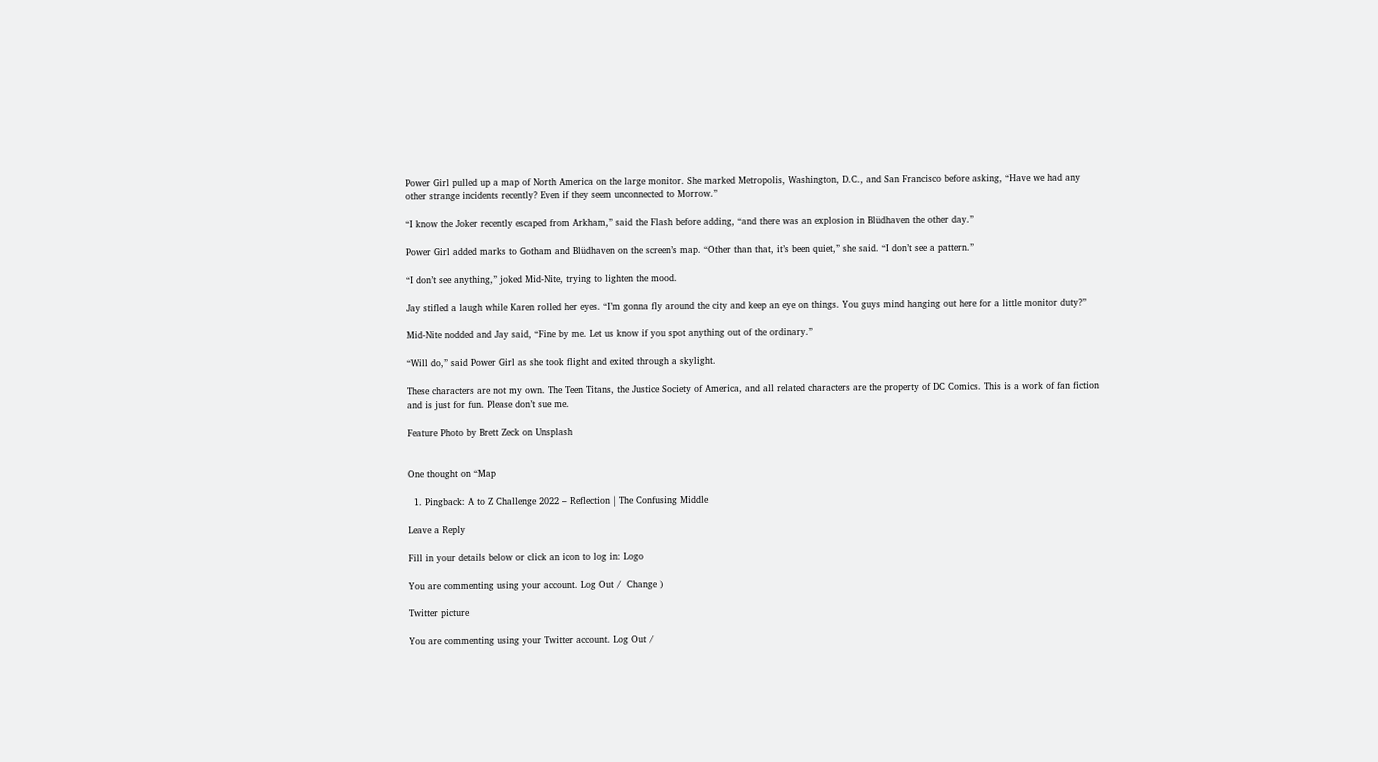Power Girl pulled up a map of North America on the large monitor. She marked Metropolis, Washington, D.C., and San Francisco before asking, “Have we had any other strange incidents recently? Even if they seem unconnected to Morrow.”

“I know the Joker recently escaped from Arkham,” said the Flash before adding, “and there was an explosion in Blüdhaven the other day.”

Power Girl added marks to Gotham and Blüdhaven on the screen’s map. “Other than that, it’s been quiet,” she said. “I don’t see a pattern.”

“I don’t see anything,” joked Mid-Nite, trying to lighten the mood.

Jay stifled a laugh while Karen rolled her eyes. “I’m gonna fly around the city and keep an eye on things. You guys mind hanging out here for a little monitor duty?”

Mid-Nite nodded and Jay said, “Fine by me. Let us know if you spot anything out of the ordinary.”

“Will do,” said Power Girl as she took flight and exited through a skylight.

These characters are not my own. The Teen Titans, the Justice Society of America, and all related characters are the property of DC Comics. This is a work of fan fiction and is just for fun. Please don’t sue me.

Feature Photo by Brett Zeck on Unsplash


One thought on “Map

  1. Pingback: A to Z Challenge 2022 – Reflection | The Confusing Middle

Leave a Reply

Fill in your details below or click an icon to log in: Logo

You are commenting using your account. Log Out /  Change )

Twitter picture

You are commenting using your Twitter account. Log Out /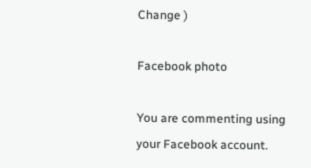Change )

Facebook photo

You are commenting using your Facebook account.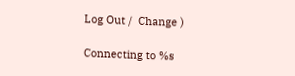Log Out /  Change )

Connecting to %s